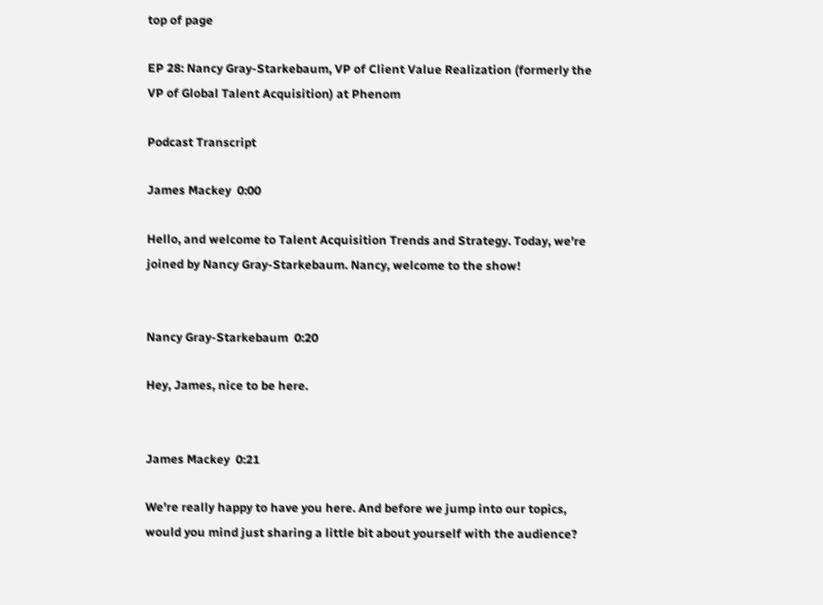top of page

EP 28: Nancy Gray-Starkebaum, VP of Client Value Realization (formerly the VP of Global Talent Acquisition) at Phenom

Podcast Transcript

James Mackey  0:00

Hello, and welcome to Talent Acquisition Trends and Strategy. Today, we're joined by Nancy Gray-Starkebaum. Nancy, welcome to the show!


Nancy Gray-Starkebaum  0:20

Hey, James, nice to be here.


James Mackey  0:21

We're really happy to have you here. And before we jump into our topics, would you mind just sharing a little bit about yourself with the audience?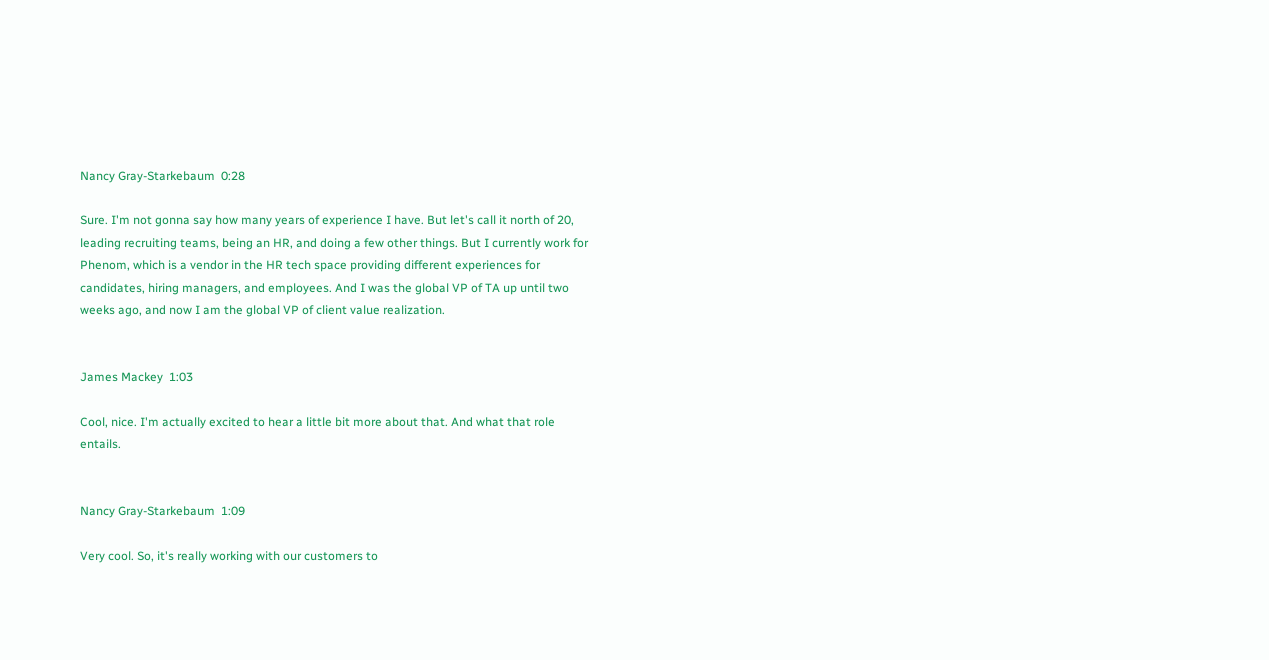Nancy Gray-Starkebaum  0:28

Sure. I'm not gonna say how many years of experience I have. But let's call it north of 20, leading recruiting teams, being an HR, and doing a few other things. But I currently work for Phenom, which is a vendor in the HR tech space providing different experiences for candidates, hiring managers, and employees. And I was the global VP of TA up until two weeks ago, and now I am the global VP of client value realization.


James Mackey  1:03

Cool, nice. I'm actually excited to hear a little bit more about that. And what that role entails.


Nancy Gray-Starkebaum  1:09

Very cool. So, it's really working with our customers to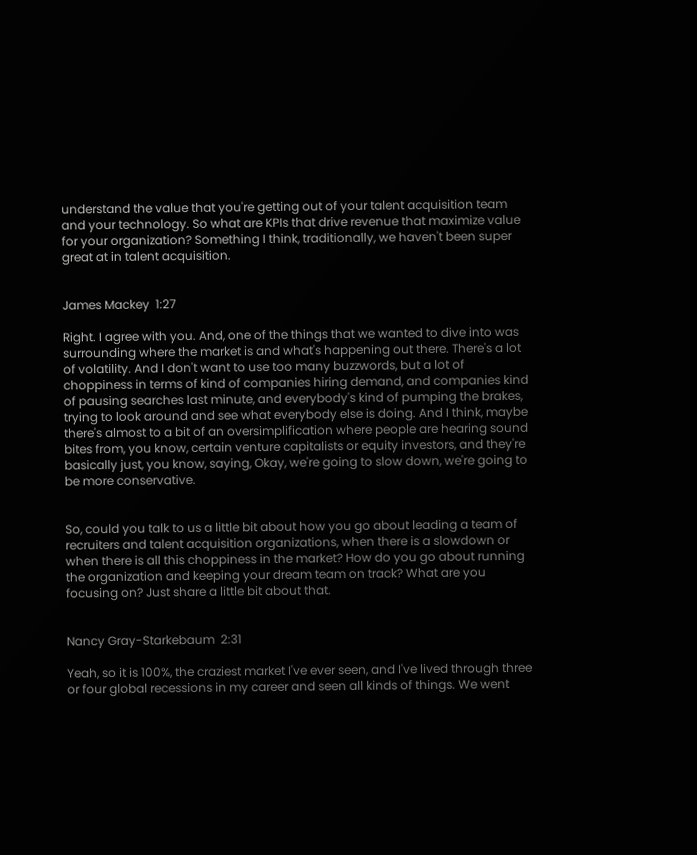understand the value that you're getting out of your talent acquisition team and your technology. So what are KPIs that drive revenue that maximize value for your organization? Something I think, traditionally, we haven't been super great at in talent acquisition.


James Mackey  1:27

Right. I agree with you. And, one of the things that we wanted to dive into was surrounding where the market is and what's happening out there. There's a lot of volatility. And I don't want to use too many buzzwords, but a lot of choppiness in terms of kind of companies hiring demand, and companies kind of pausing searches last minute, and everybody's kind of pumping the brakes, trying to look around and see what everybody else is doing. And I think, maybe there's almost to a bit of an oversimplification where people are hearing sound bites from, you know, certain venture capitalists or equity investors, and they're basically just, you know, saying, Okay, we're going to slow down, we're going to be more conservative.


So, could you talk to us a little bit about how you go about leading a team of recruiters and talent acquisition organizations, when there is a slowdown or when there is all this choppiness in the market? How do you go about running the organization and keeping your dream team on track? What are you focusing on? Just share a little bit about that.


Nancy Gray-Starkebaum  2:31

Yeah, so it is 100%, the craziest market I've ever seen, and I've lived through three or four global recessions in my career and seen all kinds of things. We went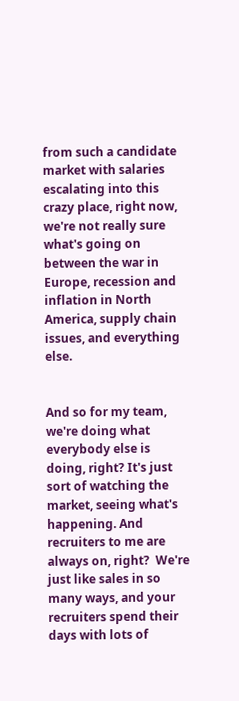from such a candidate market with salaries escalating into this crazy place, right now, we're not really sure what's going on between the war in Europe, recession and inflation in North America, supply chain issues, and everything else.


And so for my team, we're doing what everybody else is doing, right? It's just sort of watching the market, seeing what's happening. And recruiters to me are always on, right?  We're just like sales in so many ways, and your recruiters spend their days with lots of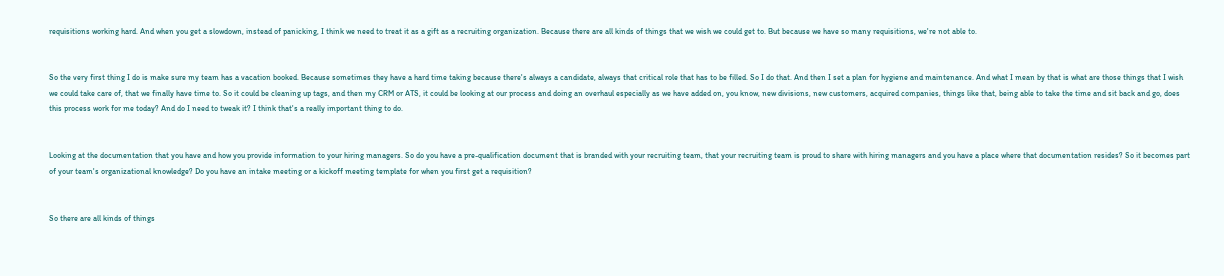requisitions working hard. And when you get a slowdown, instead of panicking, I think we need to treat it as a gift as a recruiting organization. Because there are all kinds of things that we wish we could get to. But because we have so many requisitions, we're not able to.


So the very first thing I do is make sure my team has a vacation booked. Because sometimes they have a hard time taking because there's always a candidate, always that critical role that has to be filled. So I do that. And then I set a plan for hygiene and maintenance. And what I mean by that is what are those things that I wish we could take care of, that we finally have time to. So it could be cleaning up tags, and then my CRM or ATS, it could be looking at our process and doing an overhaul especially as we have added on, you know, new divisions, new customers, acquired companies, things like that, being able to take the time and sit back and go, does this process work for me today? And do I need to tweak it? I think that's a really important thing to do.


Looking at the documentation that you have and how you provide information to your hiring managers. So do you have a pre-qualification document that is branded with your recruiting team, that your recruiting team is proud to share with hiring managers and you have a place where that documentation resides? So it becomes part of your team's organizational knowledge? Do you have an intake meeting or a kickoff meeting template for when you first get a requisition?


So there are all kinds of things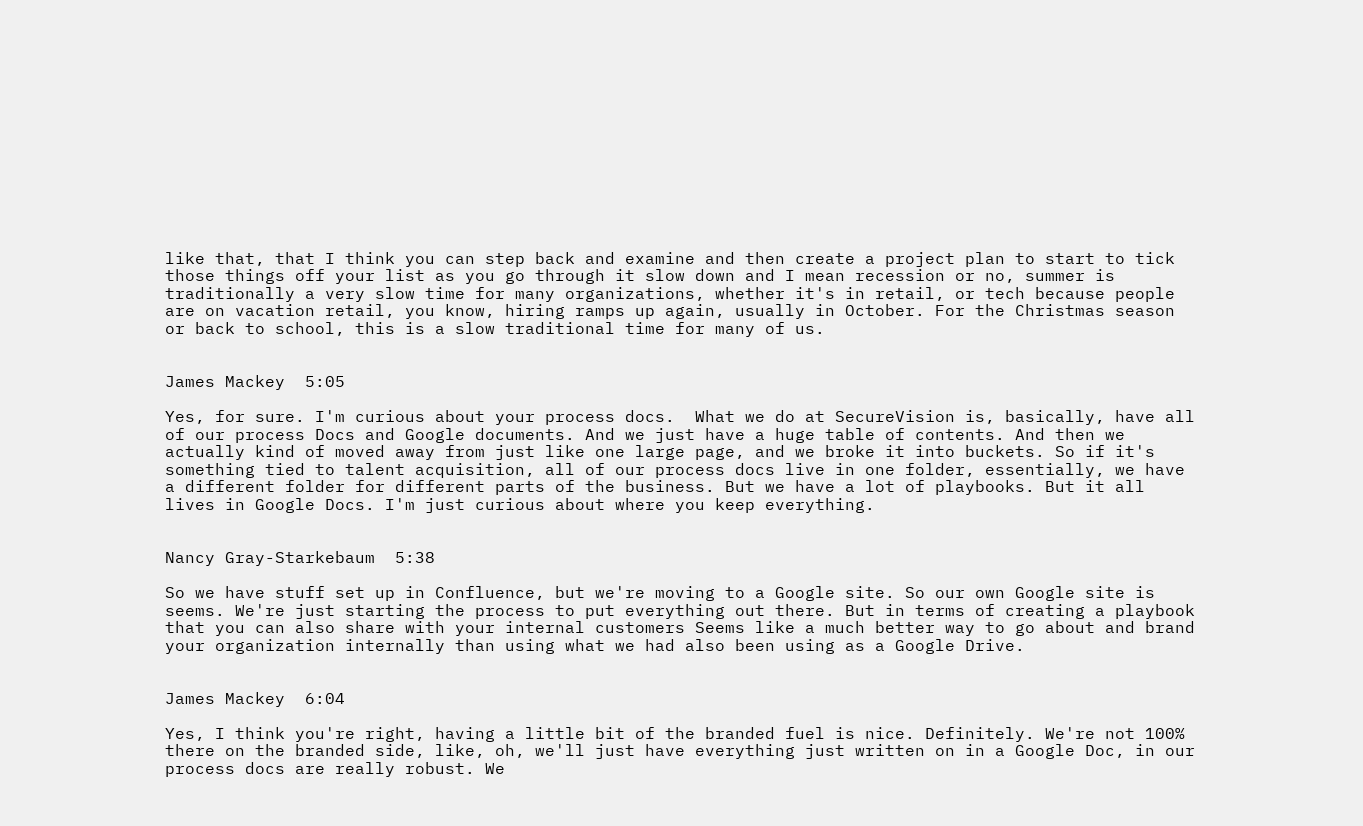like that, that I think you can step back and examine and then create a project plan to start to tick those things off your list as you go through it slow down and I mean recession or no, summer is traditionally a very slow time for many organizations, whether it's in retail, or tech because people are on vacation retail, you know, hiring ramps up again, usually in October. For the Christmas season or back to school, this is a slow traditional time for many of us.


James Mackey  5:05

Yes, for sure. I'm curious about your process docs.  What we do at SecureVision is, basically, have all of our process Docs and Google documents. And we just have a huge table of contents. And then we actually kind of moved away from just like one large page, and we broke it into buckets. So if it's something tied to talent acquisition, all of our process docs live in one folder, essentially, we have a different folder for different parts of the business. But we have a lot of playbooks. But it all lives in Google Docs. I'm just curious about where you keep everything.


Nancy Gray-Starkebaum  5:38

So we have stuff set up in Confluence, but we're moving to a Google site. So our own Google site is seems. We're just starting the process to put everything out there. But in terms of creating a playbook that you can also share with your internal customers Seems like a much better way to go about and brand your organization internally than using what we had also been using as a Google Drive.


James Mackey  6:04

Yes, I think you're right, having a little bit of the branded fuel is nice. Definitely. We're not 100% there on the branded side, like, oh, we'll just have everything just written on in a Google Doc, in our process docs are really robust. We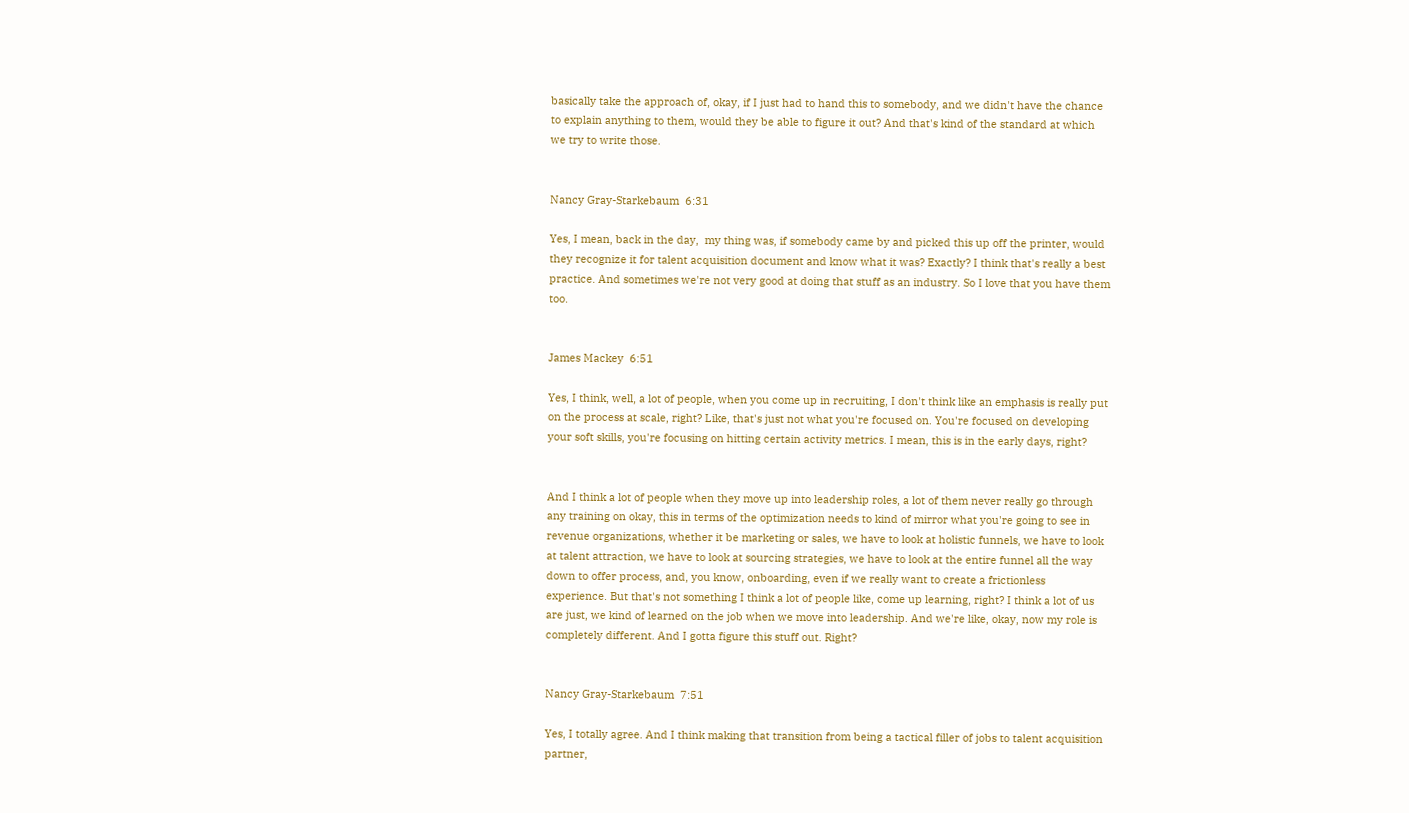basically take the approach of, okay, if I just had to hand this to somebody, and we didn't have the chance to explain anything to them, would they be able to figure it out? And that's kind of the standard at which we try to write those.


Nancy Gray-Starkebaum  6:31

Yes, I mean, back in the day,  my thing was, if somebody came by and picked this up off the printer, would they recognize it for talent acquisition document and know what it was? Exactly? I think that's really a best practice. And sometimes we're not very good at doing that stuff as an industry. So I love that you have them too.


James Mackey  6:51

Yes, I think, well, a lot of people, when you come up in recruiting, I don't think like an emphasis is really put on the process at scale, right? Like, that's just not what you're focused on. You're focused on developing your soft skills, you're focusing on hitting certain activity metrics. I mean, this is in the early days, right?


And I think a lot of people when they move up into leadership roles, a lot of them never really go through any training on okay, this in terms of the optimization needs to kind of mirror what you're going to see in revenue organizations, whether it be marketing or sales, we have to look at holistic funnels, we have to look at talent attraction, we have to look at sourcing strategies, we have to look at the entire funnel all the way down to offer process, and, you know, onboarding, even if we really want to create a frictionless experience. But that's not something I think a lot of people like, come up learning, right? I think a lot of us are just, we kind of learned on the job when we move into leadership. And we're like, okay, now my role is completely different. And I gotta figure this stuff out. Right?


Nancy Gray-Starkebaum  7:51

Yes, I totally agree. And I think making that transition from being a tactical filler of jobs to talent acquisition partner,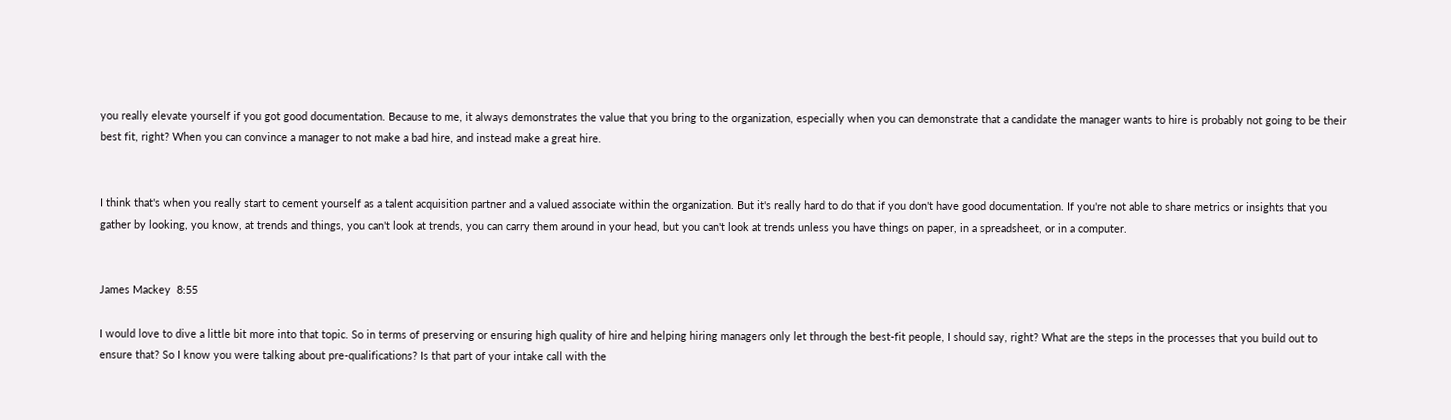you really elevate yourself if you got good documentation. Because to me, it always demonstrates the value that you bring to the organization, especially when you can demonstrate that a candidate the manager wants to hire is probably not going to be their best fit, right? When you can convince a manager to not make a bad hire, and instead make a great hire.


I think that's when you really start to cement yourself as a talent acquisition partner and a valued associate within the organization. But it's really hard to do that if you don't have good documentation. If you're not able to share metrics or insights that you gather by looking, you know, at trends and things, you can't look at trends, you can carry them around in your head, but you can't look at trends unless you have things on paper, in a spreadsheet, or in a computer.


James Mackey  8:55

I would love to dive a little bit more into that topic. So in terms of preserving or ensuring high quality of hire and helping hiring managers only let through the best-fit people, I should say, right? What are the steps in the processes that you build out to ensure that? So I know you were talking about pre-qualifications? Is that part of your intake call with the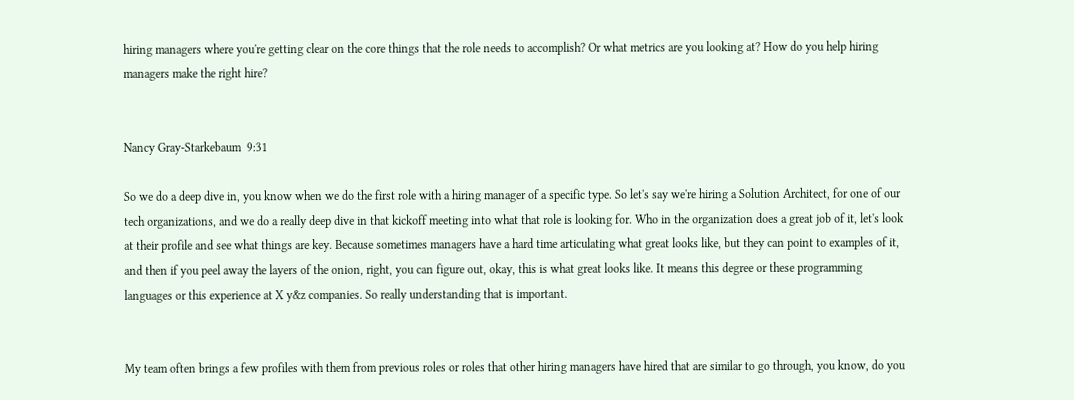hiring managers where you're getting clear on the core things that the role needs to accomplish? Or what metrics are you looking at? How do you help hiring managers make the right hire?


Nancy Gray-Starkebaum  9:31

So we do a deep dive in, you know when we do the first role with a hiring manager of a specific type. So let's say we're hiring a Solution Architect, for one of our tech organizations, and we do a really deep dive in that kickoff meeting into what that role is looking for. Who in the organization does a great job of it, let's look at their profile and see what things are key. Because sometimes managers have a hard time articulating what great looks like, but they can point to examples of it, and then if you peel away the layers of the onion, right, you can figure out, okay, this is what great looks like. It means this degree or these programming languages or this experience at X y&z companies. So really understanding that is important.


My team often brings a few profiles with them from previous roles or roles that other hiring managers have hired that are similar to go through, you know, do you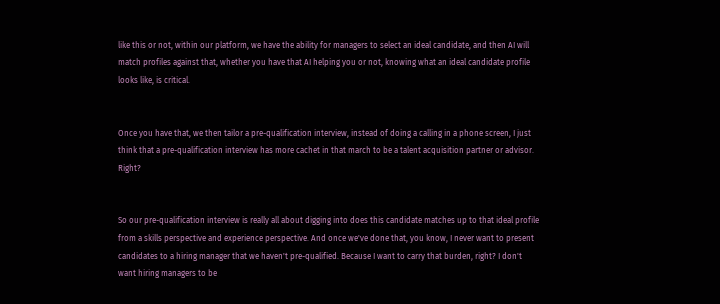like this or not, within our platform, we have the ability for managers to select an ideal candidate, and then AI will match profiles against that, whether you have that AI helping you or not, knowing what an ideal candidate profile looks like, is critical.


Once you have that, we then tailor a pre-qualification interview, instead of doing a calling in a phone screen, I just think that a pre-qualification interview has more cachet in that march to be a talent acquisition partner or advisor. Right?


So our pre-qualification interview is really all about digging into does this candidate matches up to that ideal profile from a skills perspective and experience perspective. And once we've done that, you know, I never want to present candidates to a hiring manager that we haven't pre-qualified. Because I want to carry that burden, right? I don't want hiring managers to be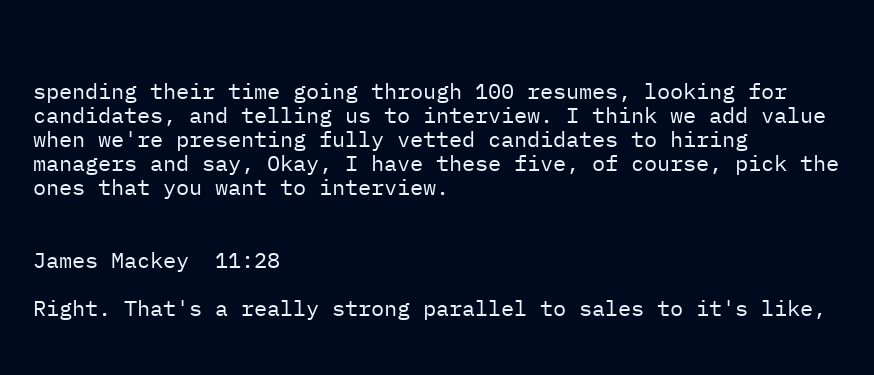spending their time going through 100 resumes, looking for candidates, and telling us to interview. I think we add value when we're presenting fully vetted candidates to hiring managers and say, Okay, I have these five, of course, pick the ones that you want to interview.


James Mackey  11:28

Right. That's a really strong parallel to sales to it's like,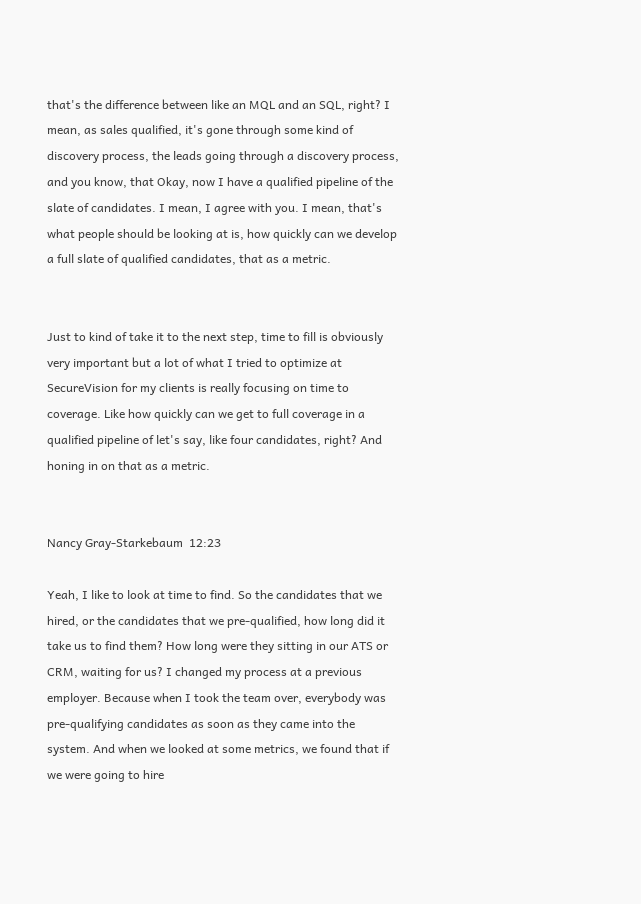that's the difference between like an MQL and an SQL, right? I mean, as sales qualified, it's gone through some kind of discovery process, the leads going through a discovery process, and you know, that Okay, now I have a qualified pipeline of the slate of candidates. I mean, I agree with you. I mean, that's what people should be looking at is, how quickly can we develop a full slate of qualified candidates, that as a metric.


Just to kind of take it to the next step, time to fill is obviously very important but a lot of what I tried to optimize at SecureVision for my clients is really focusing on time to coverage. Like how quickly can we get to full coverage in a qualified pipeline of let's say, like four candidates, right? And honing in on that as a metric.


Nancy Gray-Starkebaum  12:23

Yeah, I like to look at time to find. So the candidates that we hired, or the candidates that we pre-qualified, how long did it take us to find them? How long were they sitting in our ATS or CRM, waiting for us? I changed my process at a previous employer. Because when I took the team over, everybody was pre-qualifying candidates as soon as they came into the system. And when we looked at some metrics, we found that if we were going to hire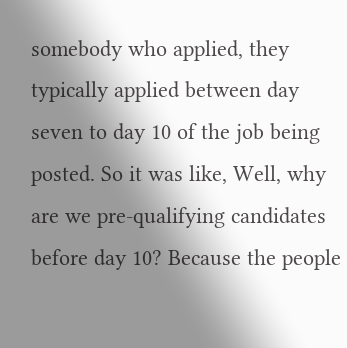somebody who applied, they typically applied between day seven to day 10 of the job being posted. So it was like, Well, why are we pre-qualifying candidates before day 10? Because the people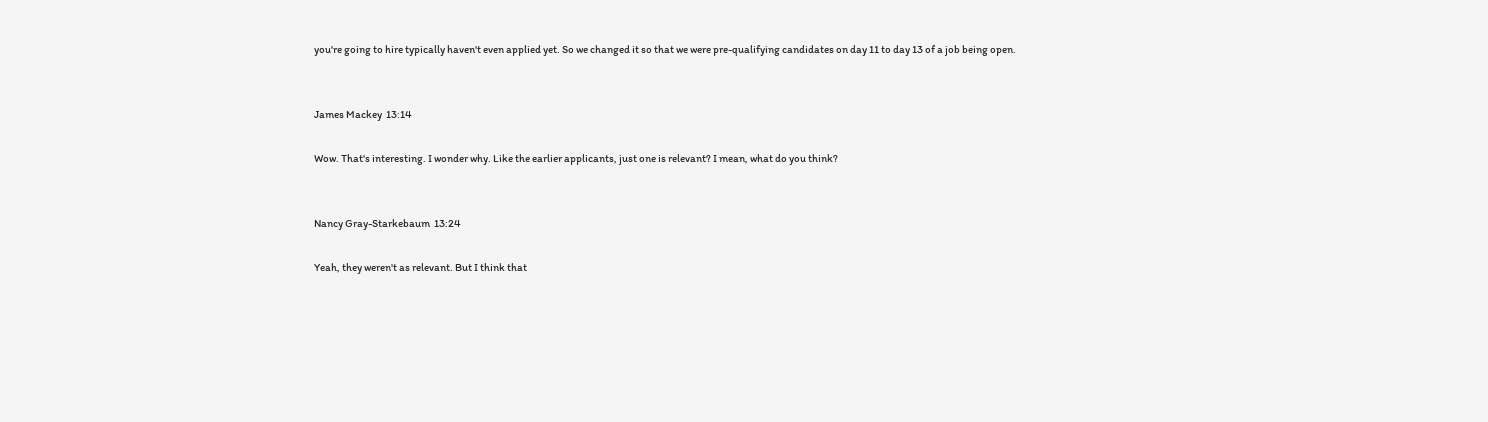you're going to hire typically haven't even applied yet. So we changed it so that we were pre-qualifying candidates on day 11 to day 13 of a job being open.


James Mackey  13:14

Wow. That's interesting. I wonder why. Like the earlier applicants, just one is relevant? I mean, what do you think?


Nancy Gray-Starkebaum  13:24

Yeah, they weren't as relevant. But I think that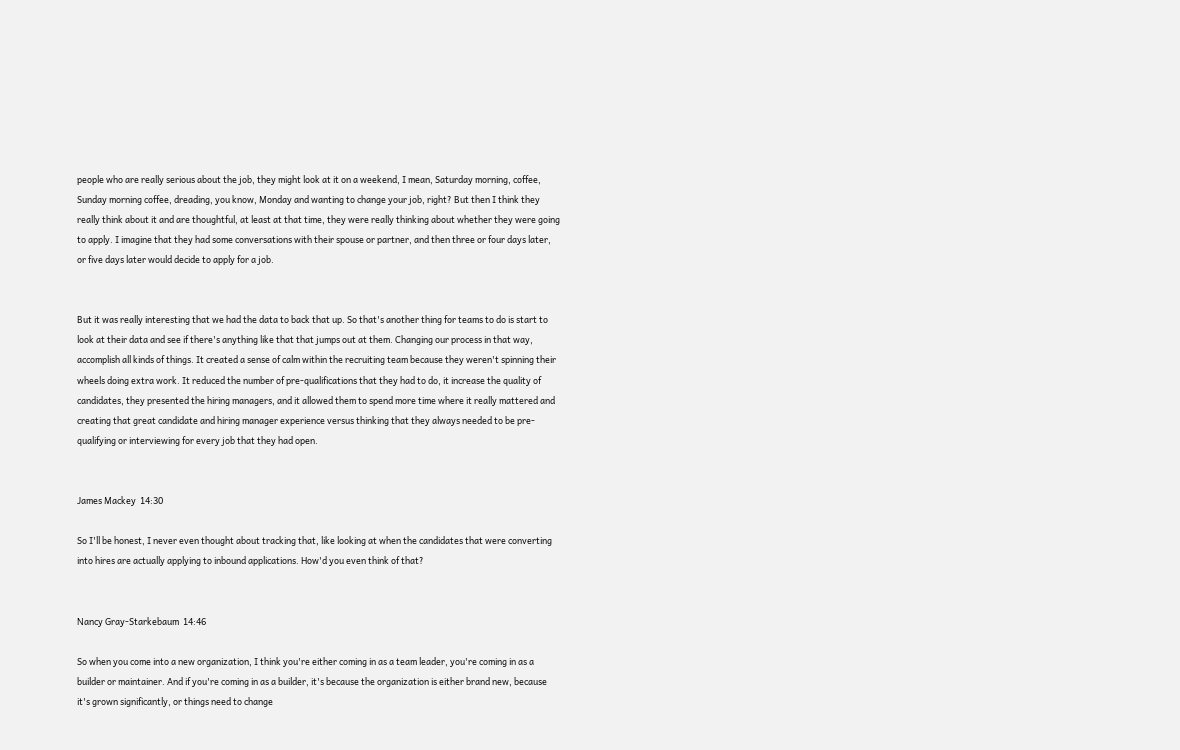people who are really serious about the job, they might look at it on a weekend, I mean, Saturday morning, coffee, Sunday morning coffee, dreading, you know, Monday and wanting to change your job, right? But then I think they really think about it and are thoughtful, at least at that time, they were really thinking about whether they were going to apply. I imagine that they had some conversations with their spouse or partner, and then three or four days later, or five days later would decide to apply for a job.


But it was really interesting that we had the data to back that up. So that's another thing for teams to do is start to look at their data and see if there's anything like that that jumps out at them. Changing our process in that way, accomplish all kinds of things. It created a sense of calm within the recruiting team because they weren't spinning their wheels doing extra work. It reduced the number of pre-qualifications that they had to do, it increase the quality of candidates, they presented the hiring managers, and it allowed them to spend more time where it really mattered and creating that great candidate and hiring manager experience versus thinking that they always needed to be pre-qualifying or interviewing for every job that they had open.


James Mackey  14:30

So I'll be honest, I never even thought about tracking that, like looking at when the candidates that were converting into hires are actually applying to inbound applications. How'd you even think of that?


Nancy Gray-Starkebaum  14:46

So when you come into a new organization, I think you're either coming in as a team leader, you're coming in as a builder or maintainer. And if you're coming in as a builder, it's because the organization is either brand new, because it's grown significantly, or things need to change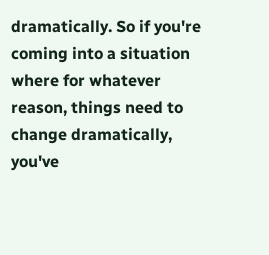dramatically. So if you're coming into a situation where for whatever reason, things need to change dramatically, you've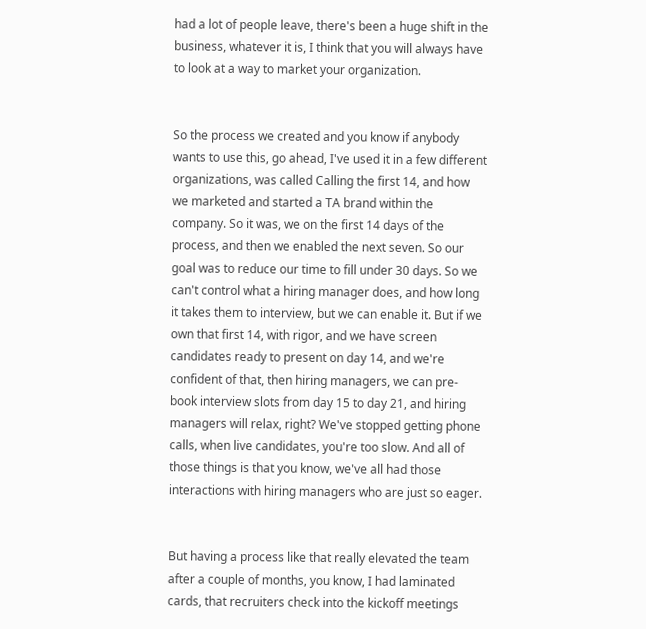had a lot of people leave, there's been a huge shift in the business, whatever it is, I think that you will always have to look at a way to market your organization.


So the process we created and you know if anybody wants to use this, go ahead, I've used it in a few different organizations, was called Calling the first 14, and how we marketed and started a TA brand within the company. So it was, we on the first 14 days of the process, and then we enabled the next seven. So our goal was to reduce our time to fill under 30 days. So we can't control what a hiring manager does, and how long it takes them to interview, but we can enable it. But if we own that first 14, with rigor, and we have screen candidates ready to present on day 14, and we're confident of that, then hiring managers, we can pre-book interview slots from day 15 to day 21, and hiring managers will relax, right? We've stopped getting phone calls, when live candidates, you're too slow. And all of those things is that you know, we've all had those interactions with hiring managers who are just so eager.


But having a process like that really elevated the team after a couple of months, you know, I had laminated cards, that recruiters check into the kickoff meetings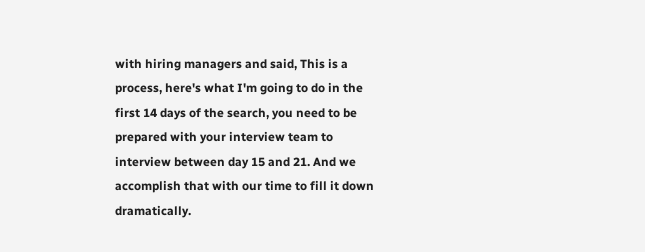with hiring managers and said, This is a process, here's what I'm going to do in the first 14 days of the search, you need to be prepared with your interview team to interview between day 15 and 21. And we accomplish that with our time to fill it down dramatically.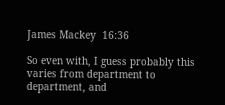James Mackey  16:36

So even with, I guess probably this varies from department to department, and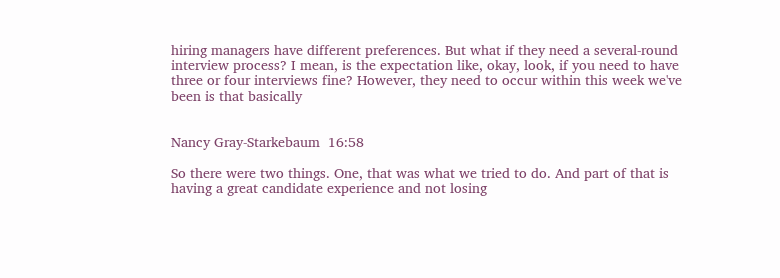hiring managers have different preferences. But what if they need a several-round interview process? I mean, is the expectation like, okay, look, if you need to have three or four interviews fine? However, they need to occur within this week we've been is that basically


Nancy Gray-Starkebaum  16:58

So there were two things. One, that was what we tried to do. And part of that is having a great candidate experience and not losing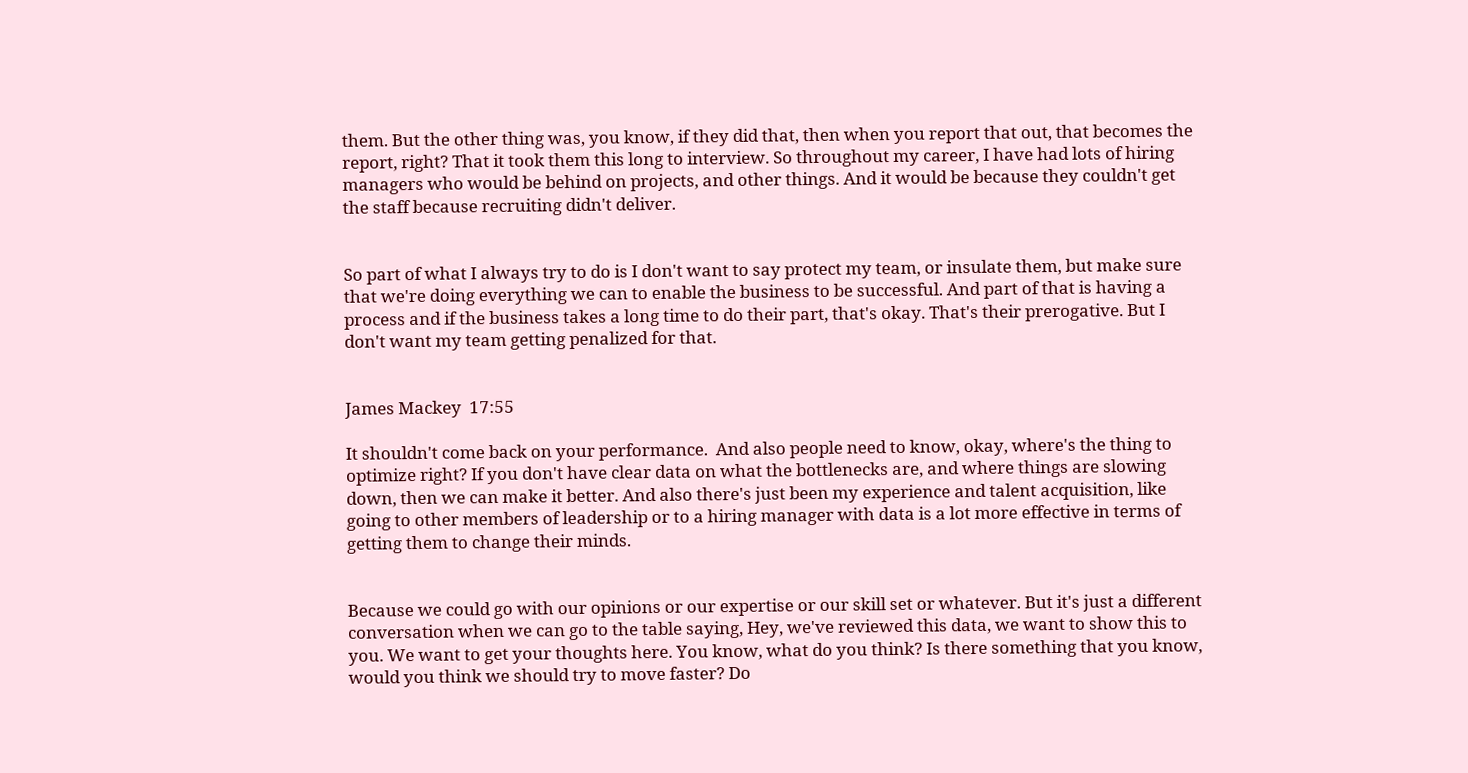them. But the other thing was, you know, if they did that, then when you report that out, that becomes the report, right? That it took them this long to interview. So throughout my career, I have had lots of hiring managers who would be behind on projects, and other things. And it would be because they couldn't get the staff because recruiting didn't deliver.


So part of what I always try to do is I don't want to say protect my team, or insulate them, but make sure that we're doing everything we can to enable the business to be successful. And part of that is having a process and if the business takes a long time to do their part, that's okay. That's their prerogative. But I don't want my team getting penalized for that.


James Mackey  17:55

It shouldn't come back on your performance.  And also people need to know, okay, where's the thing to optimize right? If you don't have clear data on what the bottlenecks are, and where things are slowing down, then we can make it better. And also there's just been my experience and talent acquisition, like going to other members of leadership or to a hiring manager with data is a lot more effective in terms of getting them to change their minds.


Because we could go with our opinions or our expertise or our skill set or whatever. But it's just a different conversation when we can go to the table saying, Hey, we've reviewed this data, we want to show this to you. We want to get your thoughts here. You know, what do you think? Is there something that you know, would you think we should try to move faster? Do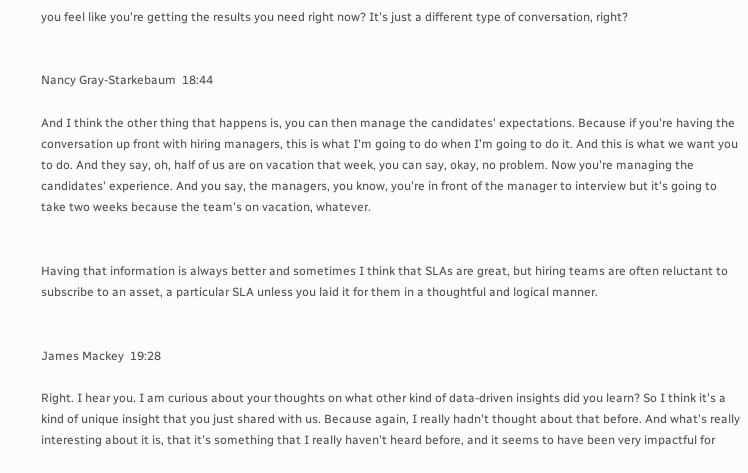you feel like you're getting the results you need right now? It's just a different type of conversation, right?


Nancy Gray-Starkebaum  18:44

And I think the other thing that happens is, you can then manage the candidates' expectations. Because if you're having the conversation up front with hiring managers, this is what I'm going to do when I'm going to do it. And this is what we want you to do. And they say, oh, half of us are on vacation that week, you can say, okay, no problem. Now you're managing the candidates' experience. And you say, the managers, you know, you're in front of the manager to interview but it's going to take two weeks because the team's on vacation, whatever.


Having that information is always better and sometimes I think that SLAs are great, but hiring teams are often reluctant to subscribe to an asset, a particular SLA unless you laid it for them in a thoughtful and logical manner.


James Mackey  19:28

Right. I hear you. I am curious about your thoughts on what other kind of data-driven insights did you learn? So I think it's a kind of unique insight that you just shared with us. Because again, I really hadn't thought about that before. And what's really interesting about it is, that it's something that I really haven't heard before, and it seems to have been very impactful for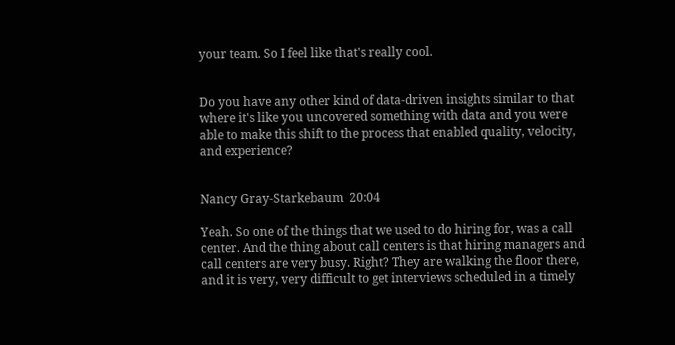your team. So I feel like that's really cool.


Do you have any other kind of data-driven insights similar to that where it's like you uncovered something with data and you were able to make this shift to the process that enabled quality, velocity, and experience?


Nancy Gray-Starkebaum  20:04

Yeah. So one of the things that we used to do hiring for, was a call center. And the thing about call centers is that hiring managers and call centers are very busy. Right? They are walking the floor there, and it is very, very difficult to get interviews scheduled in a timely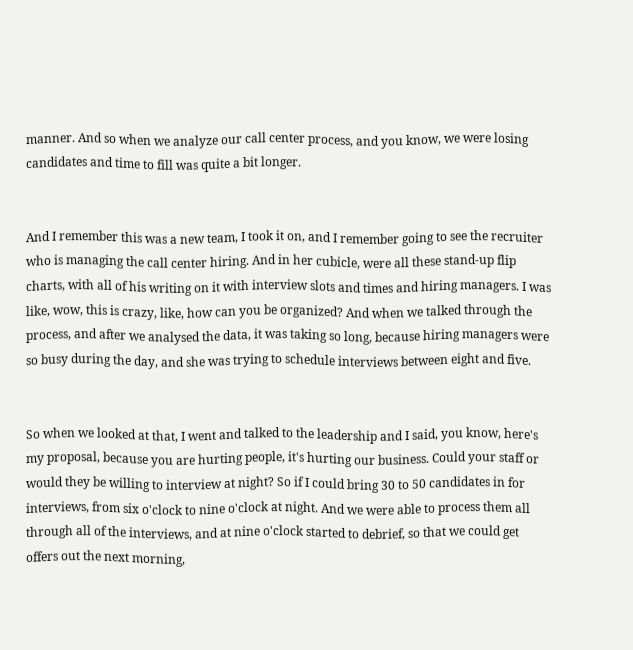manner. And so when we analyze our call center process, and you know, we were losing candidates and time to fill was quite a bit longer.


And I remember this was a new team, I took it on, and I remember going to see the recruiter who is managing the call center hiring. And in her cubicle, were all these stand-up flip charts, with all of his writing on it with interview slots and times and hiring managers. I was like, wow, this is crazy, like, how can you be organized? And when we talked through the process, and after we analysed the data, it was taking so long, because hiring managers were so busy during the day, and she was trying to schedule interviews between eight and five.


So when we looked at that, I went and talked to the leadership and I said, you know, here's my proposal, because you are hurting people, it's hurting our business. Could your staff or would they be willing to interview at night? So if I could bring 30 to 50 candidates in for interviews, from six o'clock to nine o'clock at night. And we were able to process them all through all of the interviews, and at nine o'clock started to debrief, so that we could get offers out the next morning,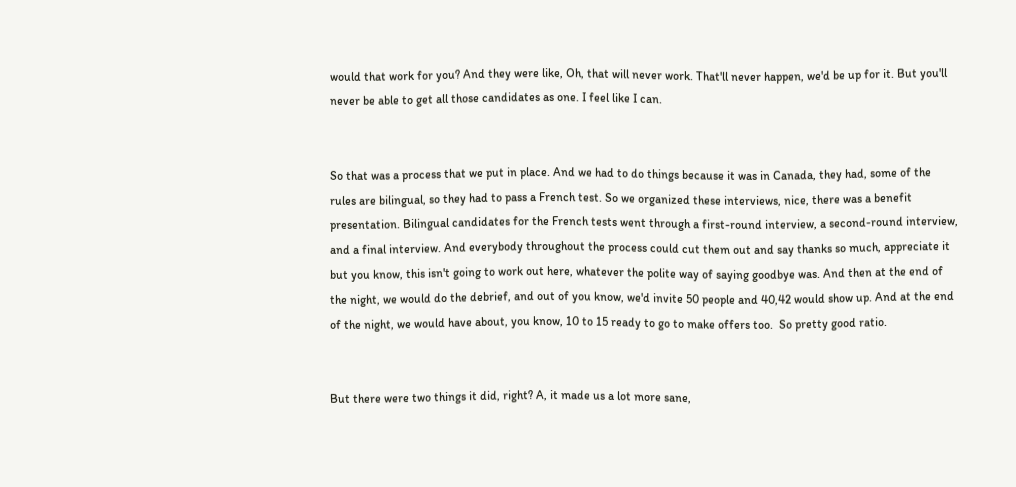would that work for you? And they were like, Oh, that will never work. That'll never happen, we'd be up for it. But you'll never be able to get all those candidates as one. I feel like I can.


So that was a process that we put in place. And we had to do things because it was in Canada, they had, some of the rules are bilingual, so they had to pass a French test. So we organized these interviews, nice, there was a benefit presentation. Bilingual candidates for the French tests went through a first-round interview, a second-round interview, and a final interview. And everybody throughout the process could cut them out and say thanks so much, appreciate it but you know, this isn't going to work out here, whatever the polite way of saying goodbye was. And then at the end of the night, we would do the debrief, and out of you know, we'd invite 50 people and 40,42 would show up. And at the end of the night, we would have about, you know, 10 to 15 ready to go to make offers too.  So pretty good ratio.


But there were two things it did, right? A, it made us a lot more sane,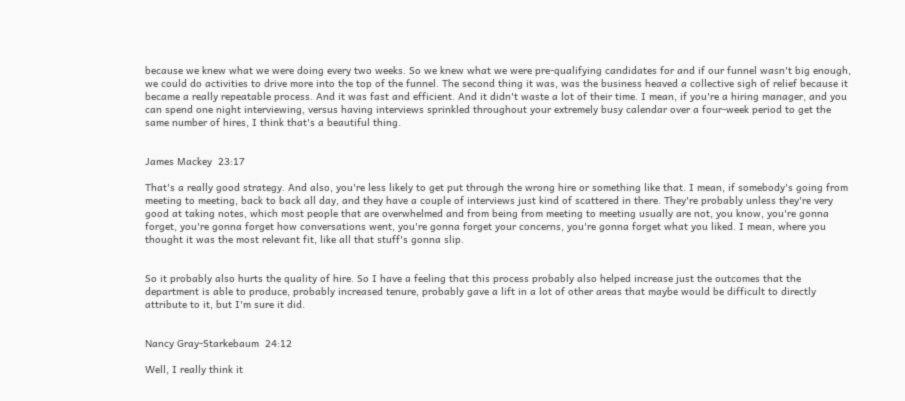because we knew what we were doing every two weeks. So we knew what we were pre-qualifying candidates for and if our funnel wasn't big enough, we could do activities to drive more into the top of the funnel. The second thing it was, was the business heaved a collective sigh of relief because it became a really repeatable process. And it was fast and efficient. And it didn't waste a lot of their time. I mean, if you're a hiring manager, and you can spend one night interviewing, versus having interviews sprinkled throughout your extremely busy calendar over a four-week period to get the same number of hires, I think that's a beautiful thing.


James Mackey  23:17

That's a really good strategy. And also, you're less likely to get put through the wrong hire or something like that. I mean, if somebody's going from meeting to meeting, back to back all day, and they have a couple of interviews just kind of scattered in there. They're probably unless they're very good at taking notes, which most people that are overwhelmed and from being from meeting to meeting usually are not, you know, you're gonna forget, you're gonna forget how conversations went, you're gonna forget your concerns, you're gonna forget what you liked. I mean, where you thought it was the most relevant fit, like all that stuff's gonna slip.


So it probably also hurts the quality of hire. So I have a feeling that this process probably also helped increase just the outcomes that the department is able to produce, probably increased tenure, probably gave a lift in a lot of other areas that maybe would be difficult to directly attribute to it, but I'm sure it did.


Nancy Gray-Starkebaum  24:12

Well, I really think it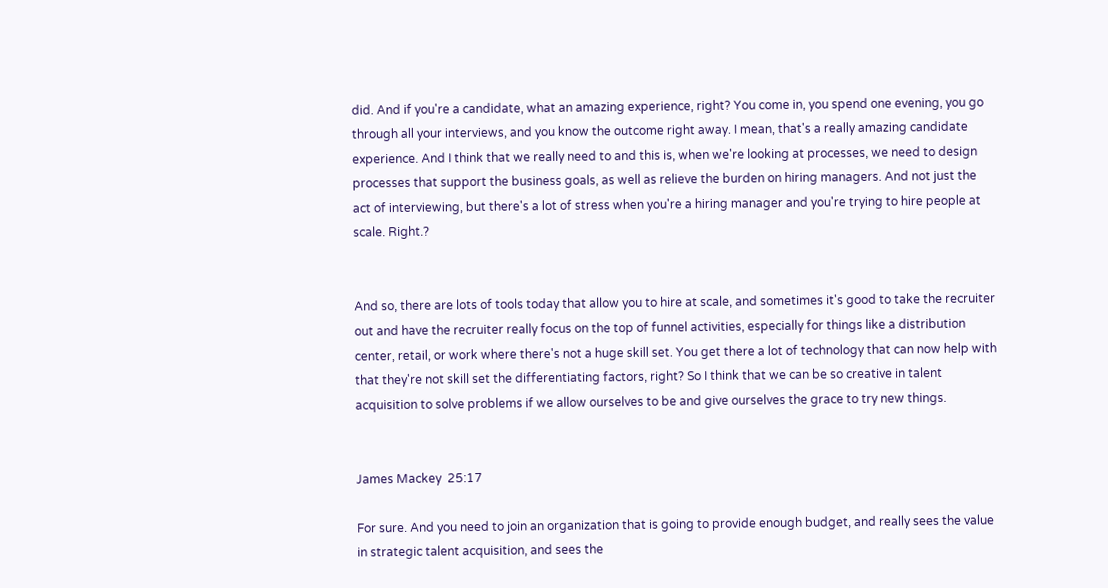did. And if you're a candidate, what an amazing experience, right? You come in, you spend one evening, you go through all your interviews, and you know the outcome right away. I mean, that's a really amazing candidate experience. And I think that we really need to and this is, when we're looking at processes, we need to design processes that support the business goals, as well as relieve the burden on hiring managers. And not just the act of interviewing, but there's a lot of stress when you're a hiring manager and you're trying to hire people at scale. Right.?


And so, there are lots of tools today that allow you to hire at scale, and sometimes it's good to take the recruiter out and have the recruiter really focus on the top of funnel activities, especially for things like a distribution center, retail, or work where there's not a huge skill set. You get there a lot of technology that can now help with that they're not skill set the differentiating factors, right? So I think that we can be so creative in talent acquisition to solve problems if we allow ourselves to be and give ourselves the grace to try new things.


James Mackey  25:17

For sure. And you need to join an organization that is going to provide enough budget, and really sees the value in strategic talent acquisition, and sees the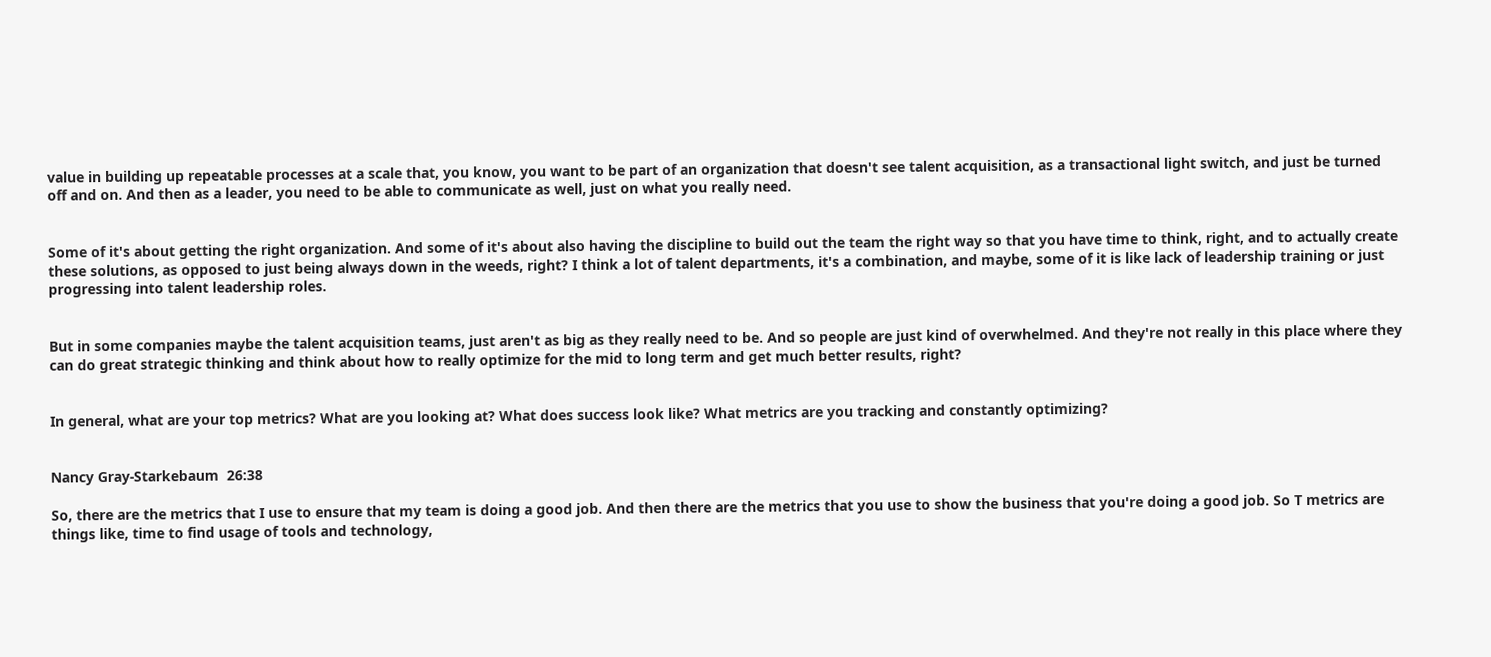value in building up repeatable processes at a scale that, you know, you want to be part of an organization that doesn't see talent acquisition, as a transactional light switch, and just be turned off and on. And then as a leader, you need to be able to communicate as well, just on what you really need.


Some of it's about getting the right organization. And some of it's about also having the discipline to build out the team the right way so that you have time to think, right, and to actually create these solutions, as opposed to just being always down in the weeds, right? I think a lot of talent departments, it's a combination, and maybe, some of it is like lack of leadership training or just progressing into talent leadership roles.


But in some companies maybe the talent acquisition teams, just aren't as big as they really need to be. And so people are just kind of overwhelmed. And they're not really in this place where they can do great strategic thinking and think about how to really optimize for the mid to long term and get much better results, right?


In general, what are your top metrics? What are you looking at? What does success look like? What metrics are you tracking and constantly optimizing?


Nancy Gray-Starkebaum  26:38

So, there are the metrics that I use to ensure that my team is doing a good job. And then there are the metrics that you use to show the business that you're doing a good job. So T metrics are things like, time to find usage of tools and technology,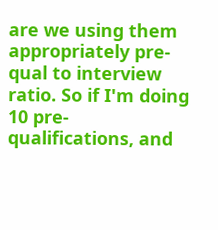are we using them appropriately pre-qual to interview ratio. So if I'm doing 10 pre-qualifications, and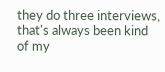they do three interviews, that's always been kind of my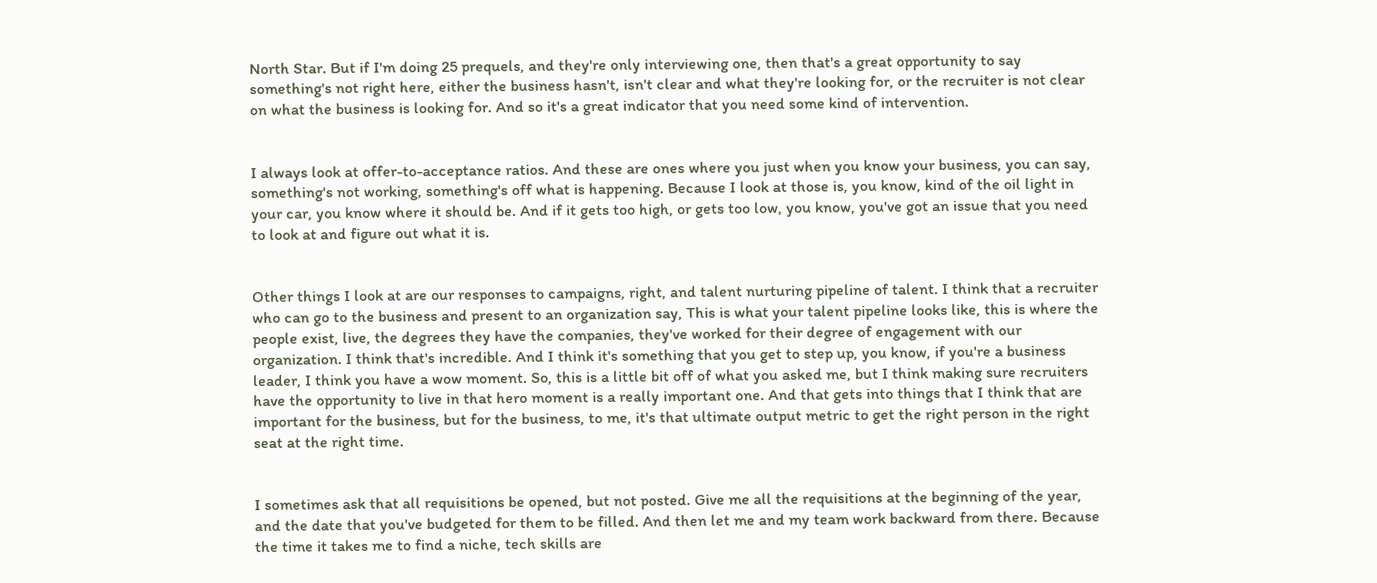North Star. But if I'm doing 25 prequels, and they're only interviewing one, then that's a great opportunity to say something's not right here, either the business hasn't, isn't clear and what they're looking for, or the recruiter is not clear on what the business is looking for. And so it's a great indicator that you need some kind of intervention.


I always look at offer-to-acceptance ratios. And these are ones where you just when you know your business, you can say, something's not working, something's off what is happening. Because I look at those is, you know, kind of the oil light in your car, you know where it should be. And if it gets too high, or gets too low, you know, you've got an issue that you need to look at and figure out what it is.


Other things I look at are our responses to campaigns, right, and talent nurturing pipeline of talent. I think that a recruiter who can go to the business and present to an organization say, This is what your talent pipeline looks like, this is where the people exist, live, the degrees they have the companies, they've worked for their degree of engagement with our organization. I think that's incredible. And I think it's something that you get to step up, you know, if you're a business leader, I think you have a wow moment. So, this is a little bit off of what you asked me, but I think making sure recruiters have the opportunity to live in that hero moment is a really important one. And that gets into things that I think that are important for the business, but for the business, to me, it's that ultimate output metric to get the right person in the right seat at the right time.


I sometimes ask that all requisitions be opened, but not posted. Give me all the requisitions at the beginning of the year, and the date that you've budgeted for them to be filled. And then let me and my team work backward from there. Because the time it takes me to find a niche, tech skills are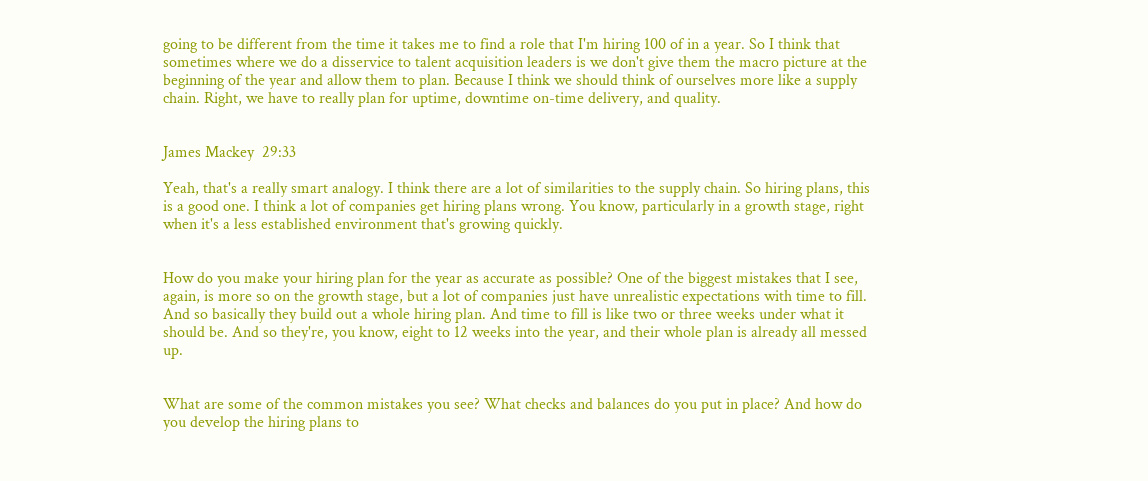going to be different from the time it takes me to find a role that I'm hiring 100 of in a year. So I think that sometimes where we do a disservice to talent acquisition leaders is we don't give them the macro picture at the beginning of the year and allow them to plan. Because I think we should think of ourselves more like a supply chain. Right, we have to really plan for uptime, downtime on-time delivery, and quality.


James Mackey  29:33

Yeah, that's a really smart analogy. I think there are a lot of similarities to the supply chain. So hiring plans, this is a good one. I think a lot of companies get hiring plans wrong. You know, particularly in a growth stage, right when it's a less established environment that's growing quickly.


How do you make your hiring plan for the year as accurate as possible? One of the biggest mistakes that I see, again, is more so on the growth stage, but a lot of companies just have unrealistic expectations with time to fill. And so basically they build out a whole hiring plan. And time to fill is like two or three weeks under what it should be. And so they're, you know, eight to 12 weeks into the year, and their whole plan is already all messed up.


What are some of the common mistakes you see? What checks and balances do you put in place? And how do you develop the hiring plans to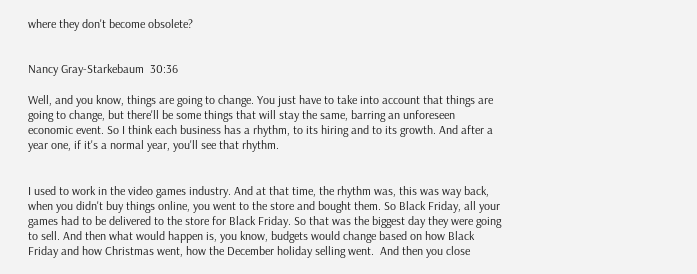where they don't become obsolete?


Nancy Gray-Starkebaum  30:36

Well, and you know, things are going to change. You just have to take into account that things are going to change, but there'll be some things that will stay the same, barring an unforeseen economic event. So I think each business has a rhythm, to its hiring and to its growth. And after a year one, if it's a normal year, you'll see that rhythm.


I used to work in the video games industry. And at that time, the rhythm was, this was way back, when you didn't buy things online, you went to the store and bought them. So Black Friday, all your games had to be delivered to the store for Black Friday. So that was the biggest day they were going to sell. And then what would happen is, you know, budgets would change based on how Black Friday and how Christmas went, how the December holiday selling went.  And then you close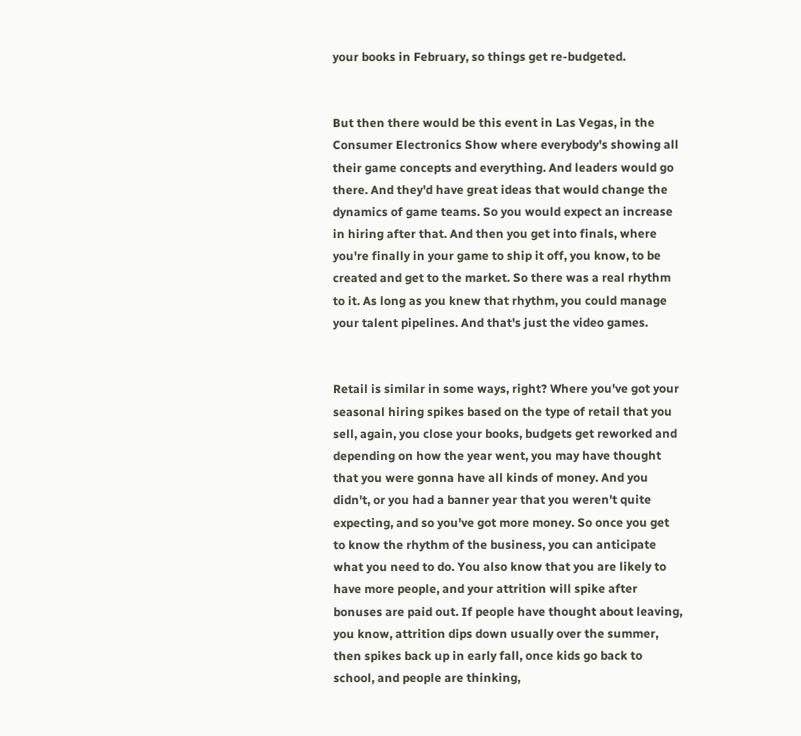your books in February, so things get re-budgeted.


But then there would be this event in Las Vegas, in the Consumer Electronics Show where everybody's showing all their game concepts and everything. And leaders would go there. And they'd have great ideas that would change the dynamics of game teams. So you would expect an increase in hiring after that. And then you get into finals, where you're finally in your game to ship it off, you know, to be created and get to the market. So there was a real rhythm to it. As long as you knew that rhythm, you could manage your talent pipelines. And that's just the video games.


Retail is similar in some ways, right? Where you've got your seasonal hiring spikes based on the type of retail that you sell, again, you close your books, budgets get reworked and depending on how the year went, you may have thought that you were gonna have all kinds of money. And you didn't, or you had a banner year that you weren't quite expecting, and so you've got more money. So once you get to know the rhythm of the business, you can anticipate what you need to do. You also know that you are likely to have more people, and your attrition will spike after bonuses are paid out. If people have thought about leaving, you know, attrition dips down usually over the summer, then spikes back up in early fall, once kids go back to school, and people are thinking,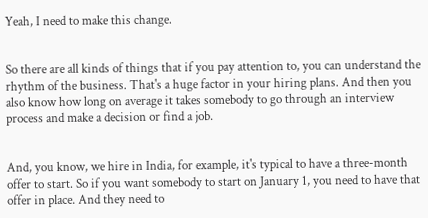Yeah, I need to make this change.


So there are all kinds of things that if you pay attention to, you can understand the rhythm of the business. That's a huge factor in your hiring plans. And then you also know how long on average it takes somebody to go through an interview process and make a decision or find a job.


And, you know, we hire in India, for example, it's typical to have a three-month offer to start. So if you want somebody to start on January 1, you need to have that offer in place. And they need to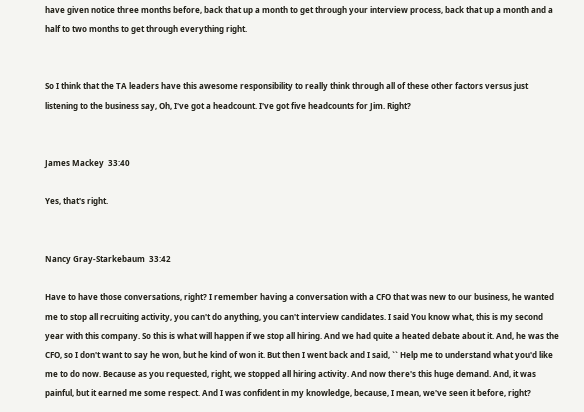have given notice three months before, back that up a month to get through your interview process, back that up a month and a half to two months to get through everything right.


So I think that the TA leaders have this awesome responsibility to really think through all of these other factors versus just listening to the business say, Oh, I've got a headcount. I've got five headcounts for Jim. Right?


James Mackey  33:40

Yes, that's right.


Nancy Gray-Starkebaum  33:42

Have to have those conversations, right? I remember having a conversation with a CFO that was new to our business, he wanted me to stop all recruiting activity, you can't do anything, you can't interview candidates. I said You know what, this is my second year with this company. So this is what will happen if we stop all hiring. And we had quite a heated debate about it. And, he was the CFO, so I don't want to say he won, but he kind of won it. But then I went back and I said, `` Help me to understand what you'd like me to do now. Because as you requested, right, we stopped all hiring activity. And now there's this huge demand. And, it was painful, but it earned me some respect. And I was confident in my knowledge, because, I mean, we've seen it before, right?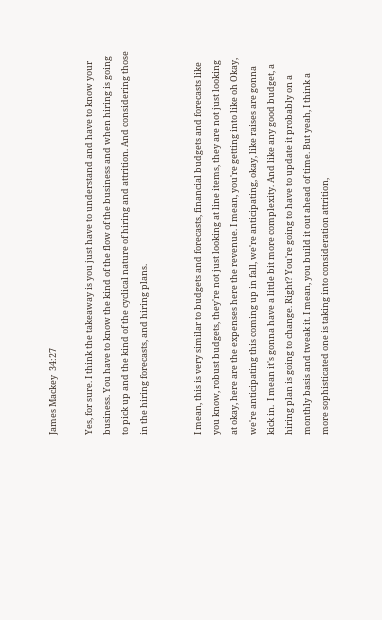James Mackey  34:27

Yes, for sure. I think the takeaway is you just have to understand and have to know your business. You have to know the kind of the flow of the business and when hiring is going to pick up and the kind of the cyclical nature of hiring and attrition. And considering those in the hiring forecasts, and hiring plans.


I mean, this is very similar to budgets and forecasts, financial budgets and forecasts like you know, robust budgets, they're not just looking at line items, they are not just looking at okay, here are the expenses here the revenue. I mean, you're getting into like oh Okay, we're anticipating this coming up in fall, we're anticipating, okay, like raises are gonna kick in.  I mean it's gonna have a little bit more complexity. And like any good budget, a hiring plan is going to change. Right? You're going to have to update it probably on a monthly basis and tweak it. I mean, you build it out ahead of time. But yeah, I think a more sophisticated one is taking into consideration attrition,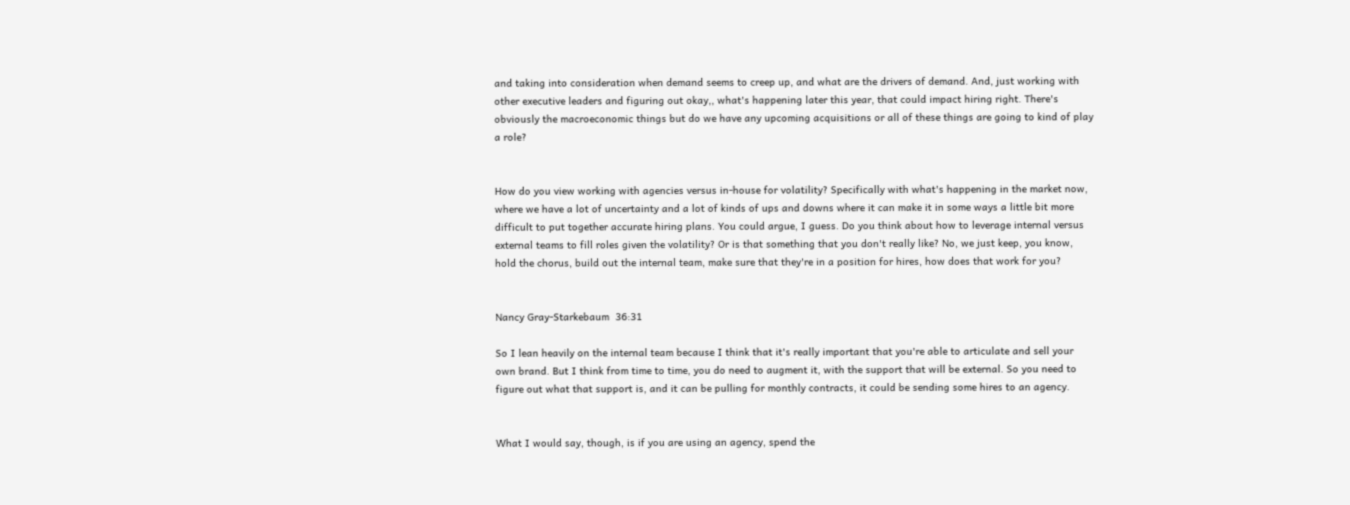and taking into consideration when demand seems to creep up, and what are the drivers of demand. And, just working with other executive leaders and figuring out okay,, what's happening later this year, that could impact hiring right. There's obviously the macroeconomic things but do we have any upcoming acquisitions or all of these things are going to kind of play a role?


How do you view working with agencies versus in-house for volatility? Specifically with what's happening in the market now, where we have a lot of uncertainty and a lot of kinds of ups and downs where it can make it in some ways a little bit more difficult to put together accurate hiring plans. You could argue, I guess. Do you think about how to leverage internal versus external teams to fill roles given the volatility? Or is that something that you don't really like? No, we just keep, you know, hold the chorus, build out the internal team, make sure that they're in a position for hires, how does that work for you?


Nancy Gray-Starkebaum  36:31

So I lean heavily on the internal team because I think that it's really important that you're able to articulate and sell your own brand. But I think from time to time, you do need to augment it, with the support that will be external. So you need to figure out what that support is, and it can be pulling for monthly contracts, it could be sending some hires to an agency.


What I would say, though, is if you are using an agency, spend the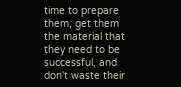time to prepare them, get them the material that they need to be successful, and don't waste their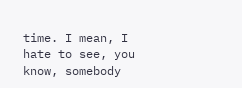time. I mean, I hate to see, you know, somebody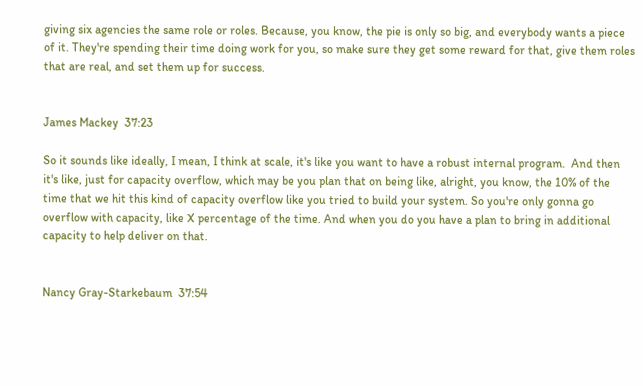giving six agencies the same role or roles. Because, you know, the pie is only so big, and everybody wants a piece of it. They're spending their time doing work for you, so make sure they get some reward for that, give them roles that are real, and set them up for success.


James Mackey  37:23

So it sounds like ideally, I mean, I think at scale, it's like you want to have a robust internal program.  And then it's like, just for capacity overflow, which may be you plan that on being like, alright, you know, the 10% of the time that we hit this kind of capacity overflow like you tried to build your system. So you're only gonna go overflow with capacity, like X percentage of the time. And when you do you have a plan to bring in additional capacity to help deliver on that.


Nancy Gray-Starkebaum  37:54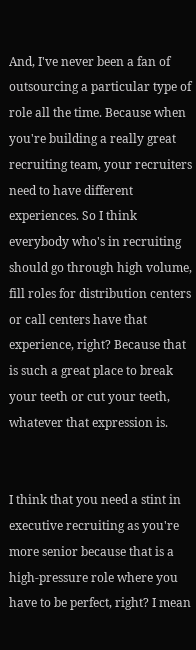And, I've never been a fan of outsourcing a particular type of role all the time. Because when you're building a really great recruiting team, your recruiters need to have different experiences. So I think everybody who's in recruiting should go through high volume, fill roles for distribution centers or call centers have that experience, right? Because that is such a great place to break your teeth or cut your teeth, whatever that expression is.


I think that you need a stint in executive recruiting as you're more senior because that is a high-pressure role where you have to be perfect, right? I mean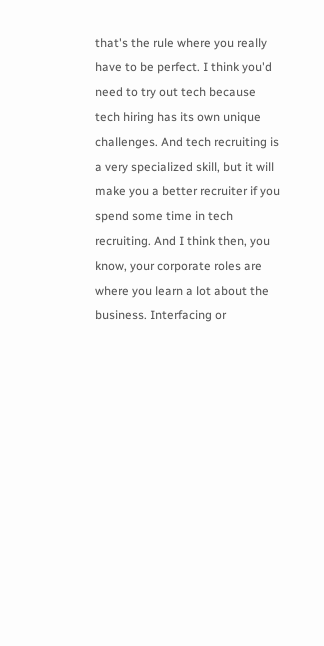that's the rule where you really have to be perfect. I think you'd need to try out tech because tech hiring has its own unique challenges. And tech recruiting is a very specialized skill, but it will make you a better recruiter if you spend some time in tech recruiting. And I think then, you know, your corporate roles are where you learn a lot about the business. Interfacing or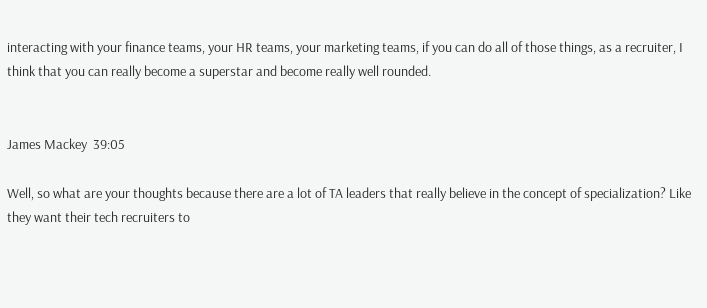interacting with your finance teams, your HR teams, your marketing teams, if you can do all of those things, as a recruiter, I think that you can really become a superstar and become really well rounded.


James Mackey  39:05

Well, so what are your thoughts because there are a lot of TA leaders that really believe in the concept of specialization? Like they want their tech recruiters to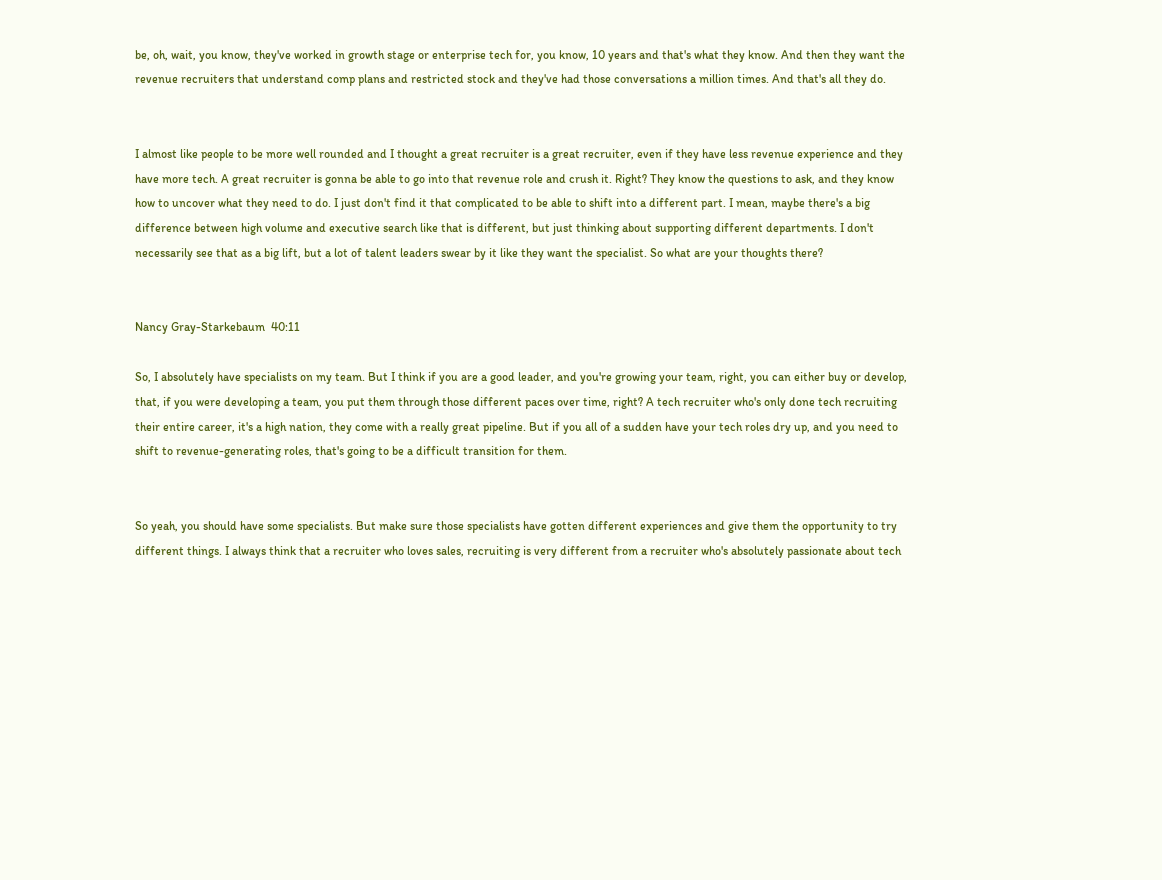be, oh, wait, you know, they've worked in growth stage or enterprise tech for, you know, 10 years and that's what they know. And then they want the revenue recruiters that understand comp plans and restricted stock and they've had those conversations a million times. And that's all they do.


I almost like people to be more well rounded and I thought a great recruiter is a great recruiter, even if they have less revenue experience and they have more tech. A great recruiter is gonna be able to go into that revenue role and crush it. Right? They know the questions to ask, and they know how to uncover what they need to do. I just don't find it that complicated to be able to shift into a different part. I mean, maybe there's a big difference between high volume and executive search like that is different, but just thinking about supporting different departments. I don't necessarily see that as a big lift, but a lot of talent leaders swear by it like they want the specialist. So what are your thoughts there?


Nancy Gray-Starkebaum  40:11

So, I absolutely have specialists on my team. But I think if you are a good leader, and you're growing your team, right, you can either buy or develop, that, if you were developing a team, you put them through those different paces over time, right? A tech recruiter who's only done tech recruiting their entire career, it's a high nation, they come with a really great pipeline. But if you all of a sudden have your tech roles dry up, and you need to shift to revenue-generating roles, that's going to be a difficult transition for them.


So yeah, you should have some specialists. But make sure those specialists have gotten different experiences and give them the opportunity to try different things. I always think that a recruiter who loves sales, recruiting is very different from a recruiter who's absolutely passionate about tech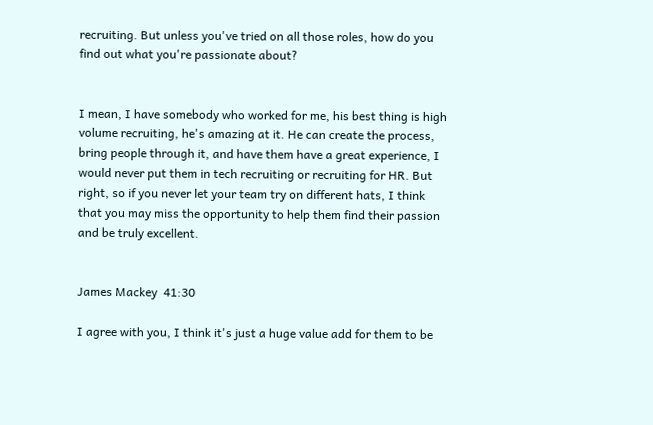recruiting. But unless you've tried on all those roles, how do you find out what you're passionate about?


I mean, I have somebody who worked for me, his best thing is high volume recruiting, he's amazing at it. He can create the process, bring people through it, and have them have a great experience, I would never put them in tech recruiting or recruiting for HR. But right, so if you never let your team try on different hats, I think that you may miss the opportunity to help them find their passion and be truly excellent.


James Mackey  41:30

I agree with you, I think it's just a huge value add for them to be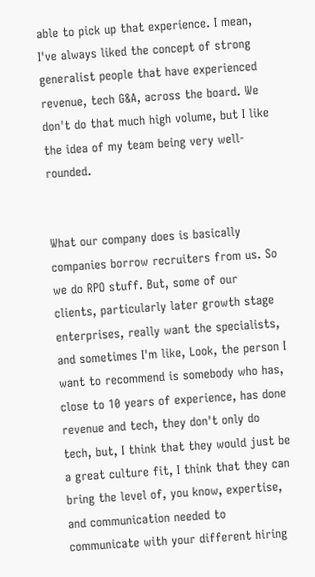able to pick up that experience. I mean, I've always liked the concept of strong generalist people that have experienced revenue, tech G&A, across the board. We don't do that much high volume, but I like the idea of my team being very well-rounded.


What our company does is basically companies borrow recruiters from us. So we do RPO stuff. But, some of our clients, particularly later growth stage enterprises, really want the specialists, and sometimes I'm like, Look, the person I want to recommend is somebody who has, close to 10 years of experience, has done revenue and tech, they don't only do tech, but, I think that they would just be a great culture fit, I think that they can bring the level of, you know, expertise, and communication needed to communicate with your different hiring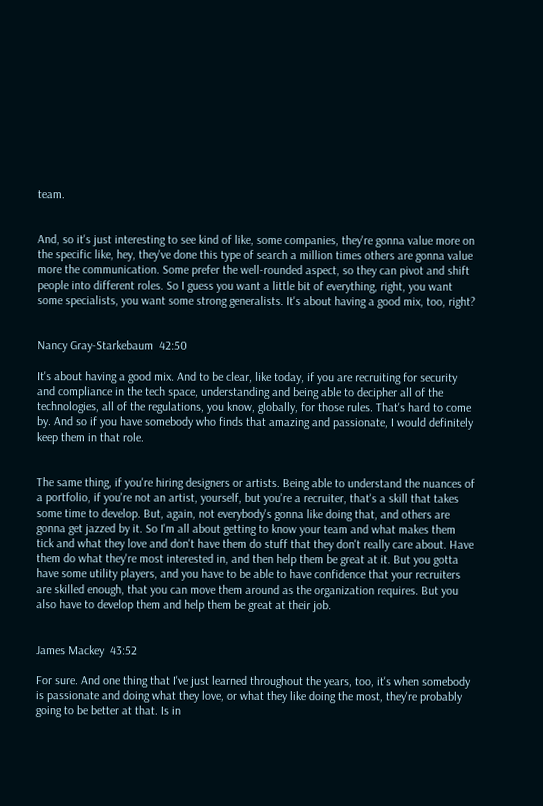team.


And, so it's just interesting to see kind of like, some companies, they're gonna value more on the specific like, hey, they've done this type of search a million times others are gonna value more the communication. Some prefer the well-rounded aspect, so they can pivot and shift people into different roles. So I guess you want a little bit of everything, right, you want some specialists, you want some strong generalists. It's about having a good mix, too, right?


Nancy Gray-Starkebaum  42:50

It's about having a good mix. And to be clear, like today, if you are recruiting for security and compliance in the tech space, understanding and being able to decipher all of the technologies, all of the regulations, you know, globally, for those rules. That's hard to come by. And so if you have somebody who finds that amazing and passionate, I would definitely keep them in that role.


The same thing, if you're hiring designers or artists. Being able to understand the nuances of a portfolio, if you're not an artist, yourself, but you're a recruiter, that's a skill that takes some time to develop. But, again, not everybody's gonna like doing that, and others are gonna get jazzed by it. So I'm all about getting to know your team and what makes them tick and what they love and don't have them do stuff that they don't really care about. Have them do what they're most interested in, and then help them be great at it. But you gotta have some utility players, and you have to be able to have confidence that your recruiters are skilled enough, that you can move them around as the organization requires. But you also have to develop them and help them be great at their job.


James Mackey  43:52

For sure. And one thing that I've just learned throughout the years, too, it's when somebody is passionate and doing what they love, or what they like doing the most, they're probably going to be better at that. Is in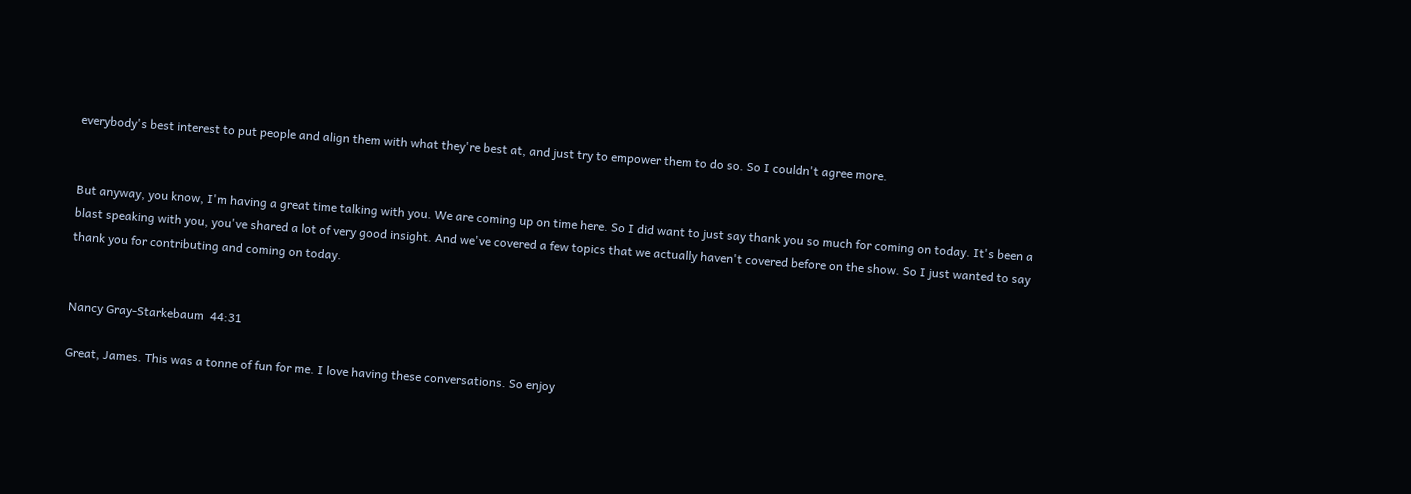everybody's best interest to put people and align them with what they're best at, and just try to empower them to do so. So I couldn't agree more.


But anyway, you know, I'm having a great time talking with you. We are coming up on time here. So I did want to just say thank you so much for coming on today. It's been a blast speaking with you, you've shared a lot of very good insight. And we've covered a few topics that we actually haven't covered before on the show. So I just wanted to say thank you for contributing and coming on today.


Nancy Gray-Starkebaum  44:31

Great, James. This was a tonne of fun for me. I love having these conversations. So enjoy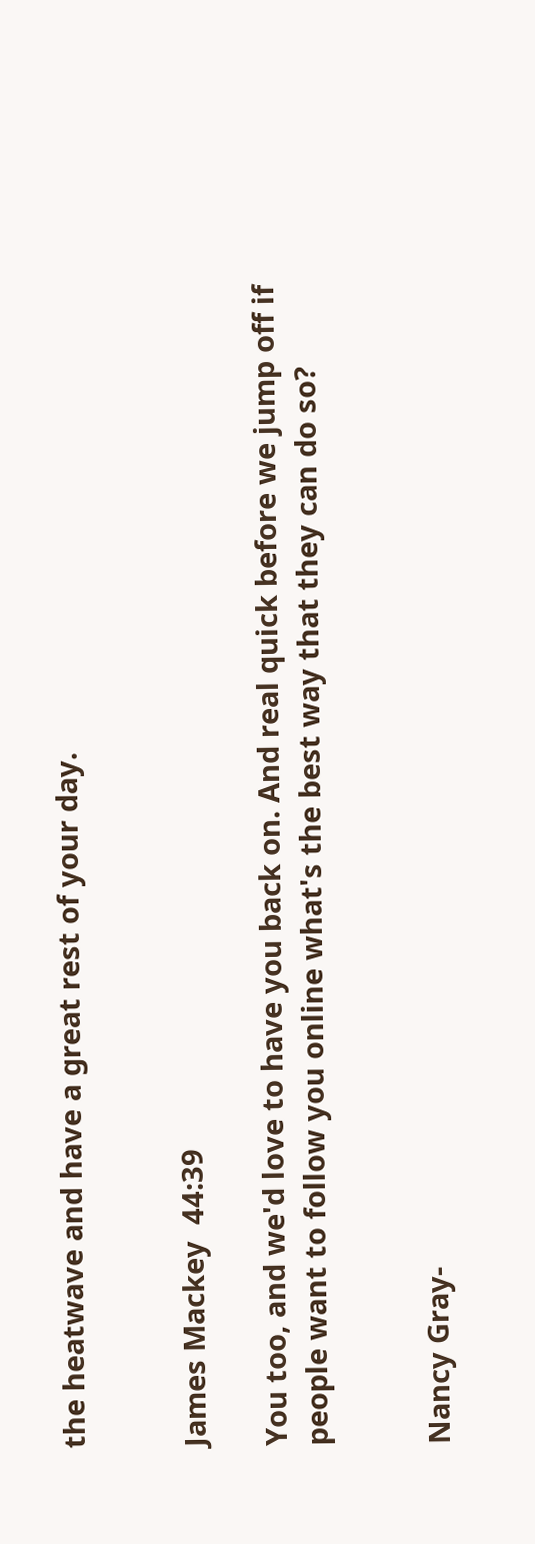the heatwave and have a great rest of your day.


James Mackey  44:39

You too, and we'd love to have you back on. And real quick before we jump off if people want to follow you online what's the best way that they can do so?


Nancy Gray-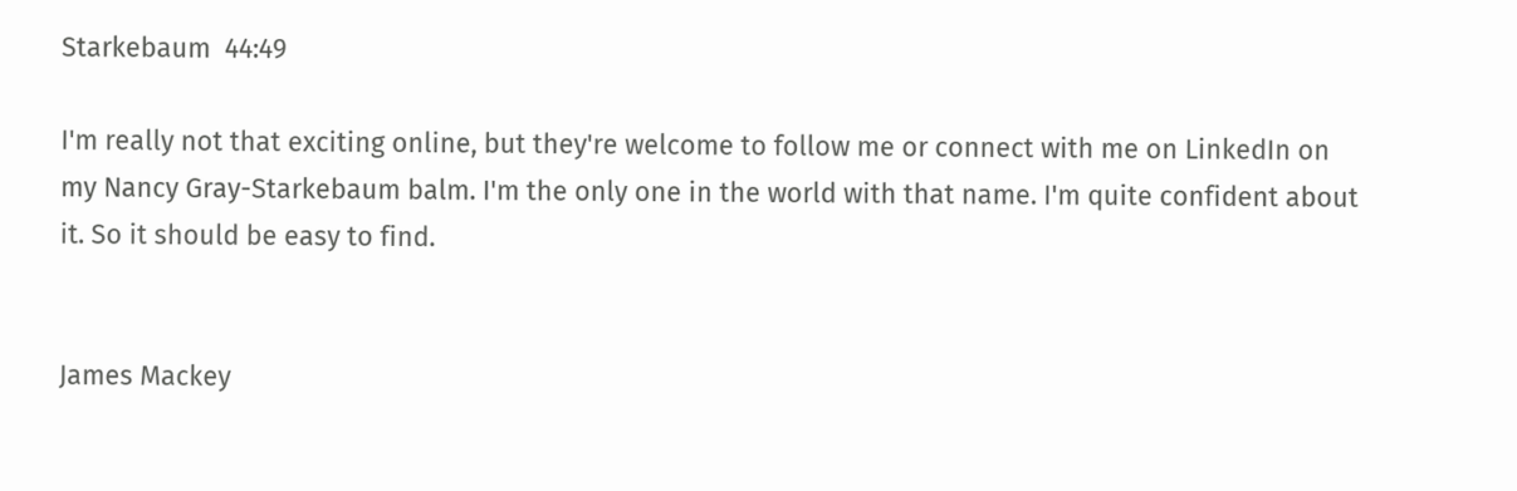Starkebaum  44:49

I'm really not that exciting online, but they're welcome to follow me or connect with me on LinkedIn on my Nancy Gray-Starkebaum balm. I'm the only one in the world with that name. I'm quite confident about it. So it should be easy to find.


James Mackey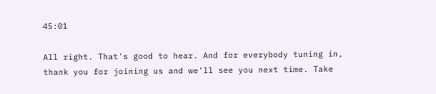45:01

All right. That's good to hear. And for everybody tuning in, thank you for joining us and we'll see you next time. Take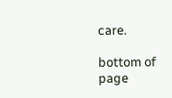care.

bottom of page